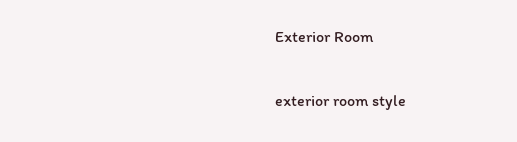Exterior Room

exterior room style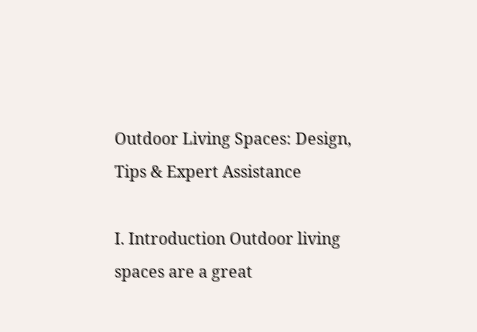Outdoor Living Spaces: Design, Tips & Expert Assistance

I. Introduction Outdoor living spaces are a great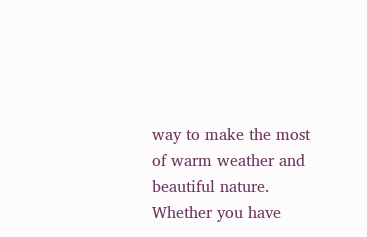way to make the most of warm weather and beautiful nature. Whether you have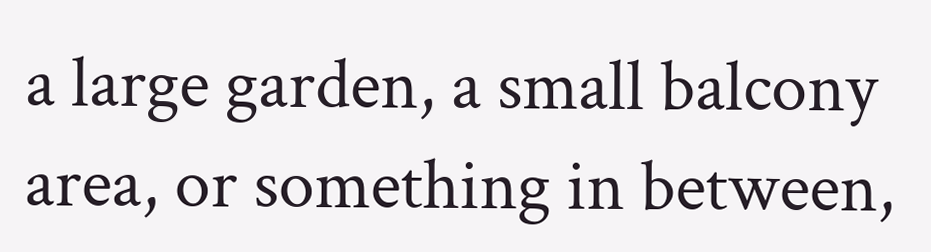a large garden, a small balcony area, or something in between,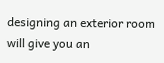designing an exterior room will give you an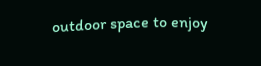outdoor space to enjoy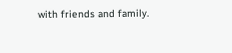with friends and family.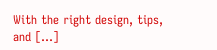With the right design, tips, and […]